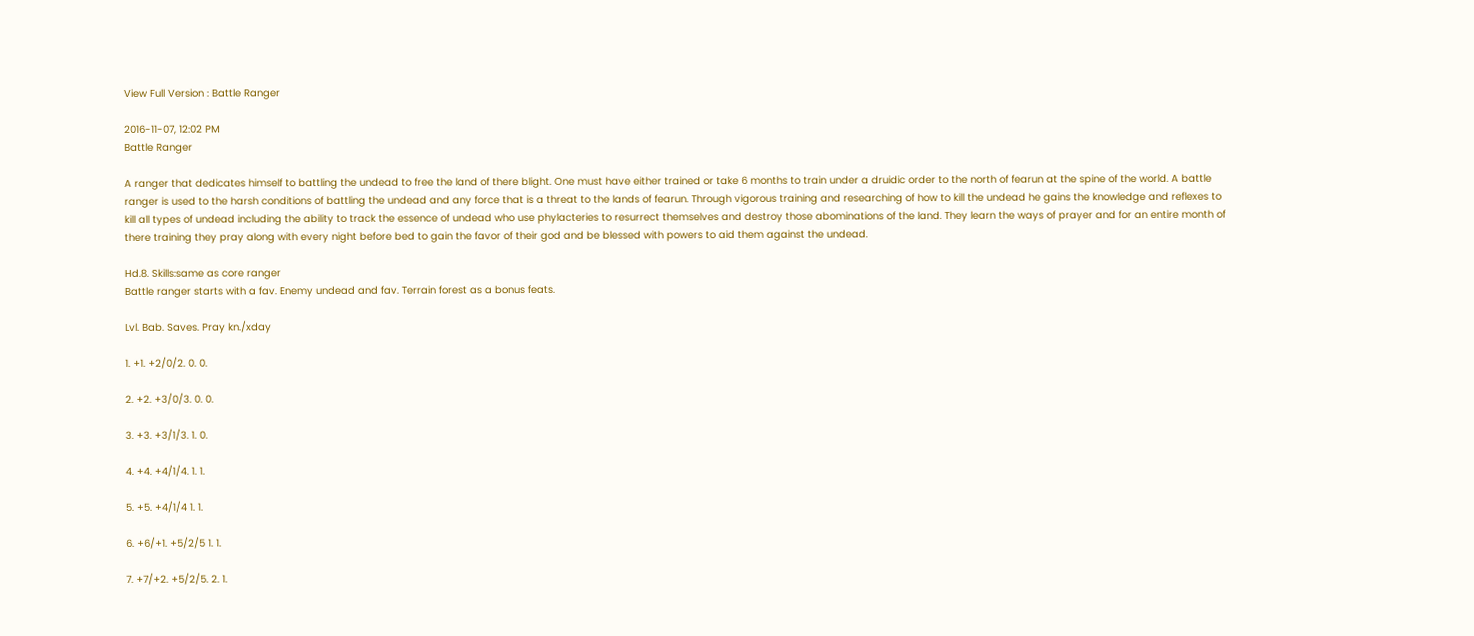View Full Version : Battle Ranger

2016-11-07, 12:02 PM
Battle Ranger

A ranger that dedicates himself to battling the undead to free the land of there blight. One must have either trained or take 6 months to train under a druidic order to the north of fearun at the spine of the world. A battle ranger is used to the harsh conditions of battling the undead and any force that is a threat to the lands of fearun. Through vigorous training and researching of how to kill the undead he gains the knowledge and reflexes to kill all types of undead including the ability to track the essence of undead who use phylacteries to resurrect themselves and destroy those abominations of the land. They learn the ways of prayer and for an entire month of there training they pray along with every night before bed to gain the favor of their god and be blessed with powers to aid them against the undead.

Hd.8. Skills:same as core ranger
Battle ranger starts with a fav. Enemy undead and fav. Terrain forest as a bonus feats.

Lvl. Bab. Saves. Pray kn./xday

1. +1. +2/0/2. 0. 0.

2. +2. +3/0/3. 0. 0.

3. +3. +3/1/3. 1. 0.

4. +4. +4/1/4. 1. 1.

5. +5. +4/1/4 1. 1.

6. +6/+1. +5/2/5 1. 1.

7. +7/+2. +5/2/5. 2. 1.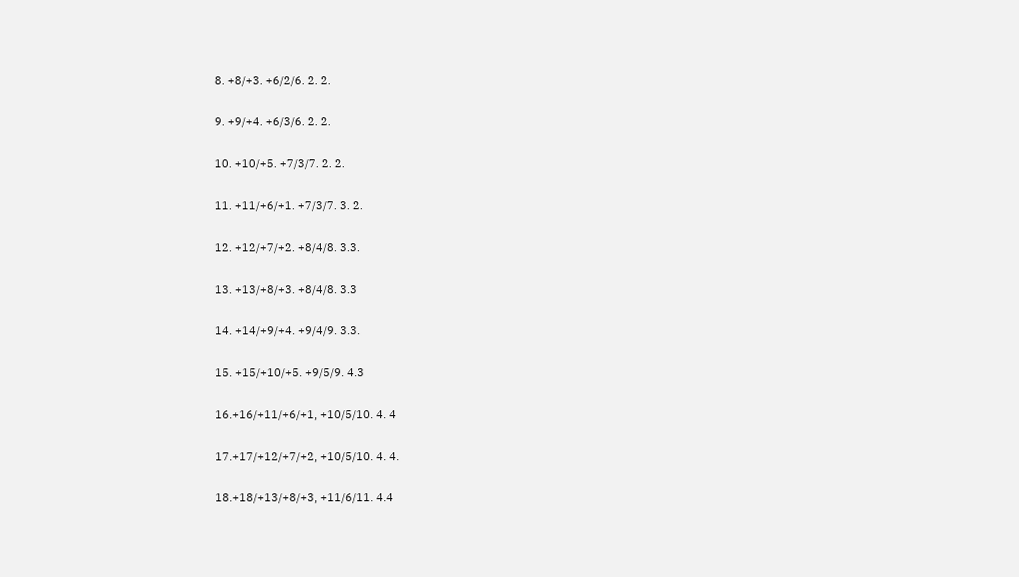8. +8/+3. +6/2/6. 2. 2.

9. +9/+4. +6/3/6. 2. 2.

10. +10/+5. +7/3/7. 2. 2.

11. +11/+6/+1. +7/3/7. 3. 2.

12. +12/+7/+2. +8/4/8. 3.3.

13. +13/+8/+3. +8/4/8. 3.3

14. +14/+9/+4. +9/4/9. 3.3.

15. +15/+10/+5. +9/5/9. 4.3

16.+16/+11/+6/+1, +10/5/10. 4. 4

17.+17/+12/+7/+2, +10/5/10. 4. 4.

18.+18/+13/+8/+3, +11/6/11. 4.4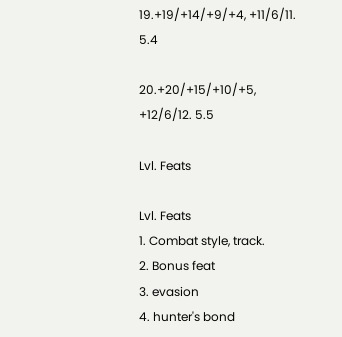19.+19/+14/+9/+4, +11/6/11. 5.4

20.+20/+15/+10/+5, +12/6/12. 5.5

Lvl. Feats

Lvl. Feats
1. Combat style, track.
2. Bonus feat
3. evasion
4. hunter's bond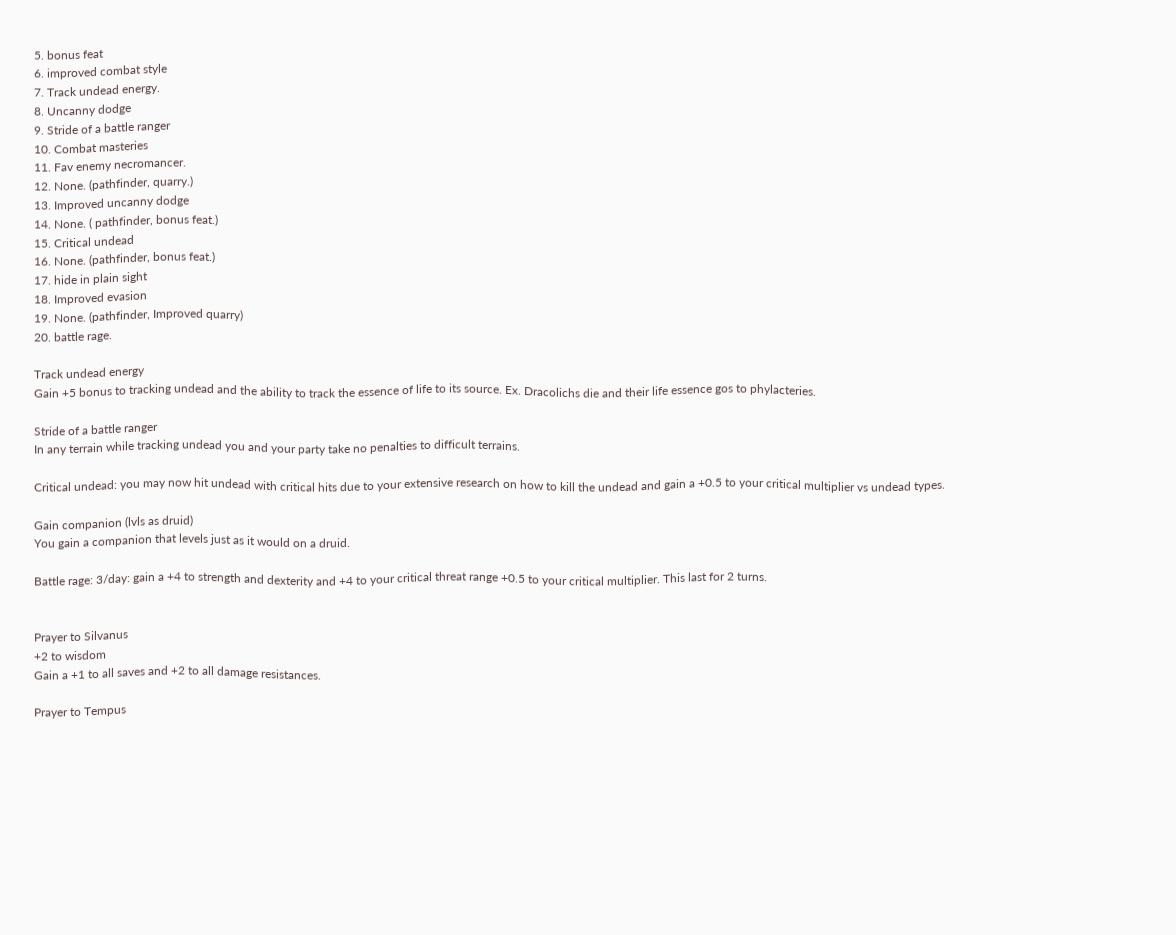5. bonus feat
6. improved combat style
7. Track undead energy.
8. Uncanny dodge
9. Stride of a battle ranger
10. Combat masteries
11. Fav enemy necromancer.
12. None. (pathfinder, quarry.)
13. Improved uncanny dodge
14. None. ( pathfinder, bonus feat.)
15. Critical undead
16. None. (pathfinder, bonus feat.)
17. hide in plain sight
18. Improved evasion
19. None. (pathfinder, Improved quarry)
20. battle rage.

Track undead energy
Gain +5 bonus to tracking undead and the ability to track the essence of life to its source. Ex. Dracolichs die and their life essence gos to phylacteries.

Stride of a battle ranger
In any terrain while tracking undead you and your party take no penalties to difficult terrains.

Critical undead: you may now hit undead with critical hits due to your extensive research on how to kill the undead and gain a +0.5 to your critical multiplier vs undead types.

Gain companion (lvls as druid)
You gain a companion that levels just as it would on a druid.

Battle rage: 3/day: gain a +4 to strength and dexterity and +4 to your critical threat range +0.5 to your critical multiplier. This last for 2 turns.


Prayer to Silvanus
+2 to wisdom
Gain a +1 to all saves and +2 to all damage resistances.

Prayer to Tempus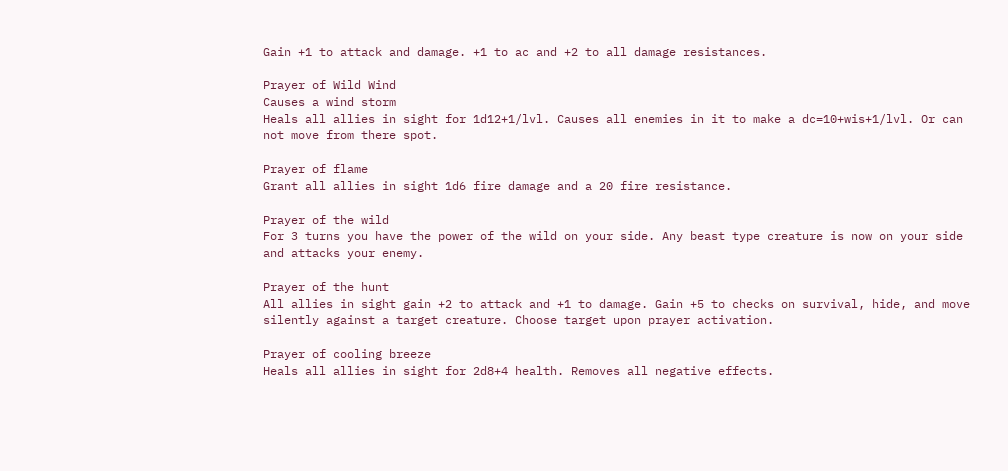Gain +1 to attack and damage. +1 to ac and +2 to all damage resistances.

Prayer of Wild Wind
Causes a wind storm
Heals all allies in sight for 1d12+1/lvl. Causes all enemies in it to make a dc=10+wis+1/lvl. Or can not move from there spot.

Prayer of flame
Grant all allies in sight 1d6 fire damage and a 20 fire resistance.

Prayer of the wild
For 3 turns you have the power of the wild on your side. Any beast type creature is now on your side and attacks your enemy.

Prayer of the hunt
All allies in sight gain +2 to attack and +1 to damage. Gain +5 to checks on survival, hide, and move silently against a target creature. Choose target upon prayer activation.

Prayer of cooling breeze
Heals all allies in sight for 2d8+4 health. Removes all negative effects.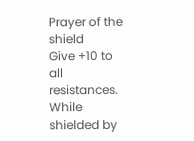Prayer of the shield
Give +10 to all resistances. While shielded by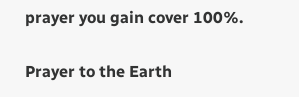prayer you gain cover 100%.

Prayer to the Earth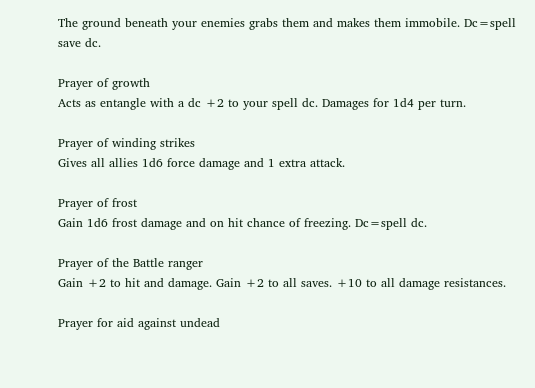The ground beneath your enemies grabs them and makes them immobile. Dc=spell save dc.

Prayer of growth
Acts as entangle with a dc +2 to your spell dc. Damages for 1d4 per turn.

Prayer of winding strikes
Gives all allies 1d6 force damage and 1 extra attack.

Prayer of frost
Gain 1d6 frost damage and on hit chance of freezing. Dc=spell dc.

Prayer of the Battle ranger
Gain +2 to hit and damage. Gain +2 to all saves. +10 to all damage resistances.

Prayer for aid against undead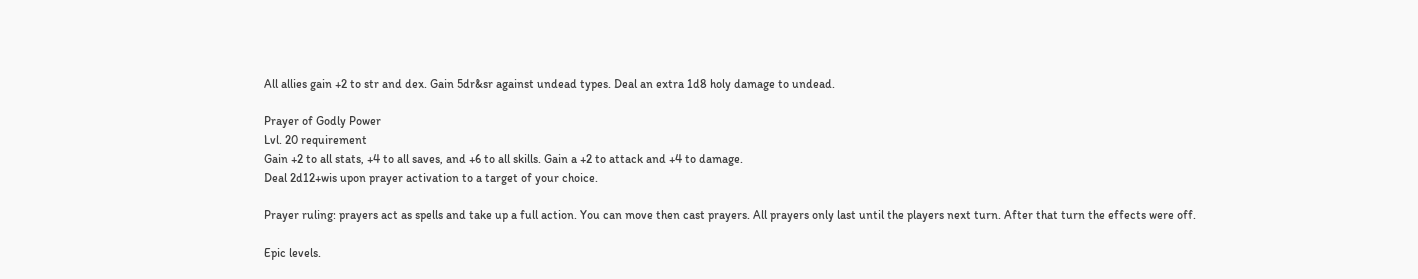All allies gain +2 to str and dex. Gain 5dr&sr against undead types. Deal an extra 1d8 holy damage to undead.

Prayer of Godly Power
Lvl. 20 requirement
Gain +2 to all stats, +4 to all saves, and +6 to all skills. Gain a +2 to attack and +4 to damage.
Deal 2d12+wis upon prayer activation to a target of your choice.

Prayer ruling: prayers act as spells and take up a full action. You can move then cast prayers. All prayers only last until the players next turn. After that turn the effects were off.

Epic levels.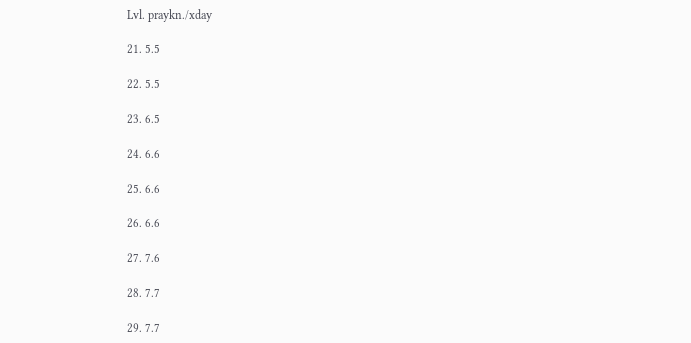Lvl. praykn./xday

21. 5.5

22. 5.5

23. 6.5

24. 6.6

25. 6.6

26. 6.6

27. 7.6

28. 7.7

29. 7.7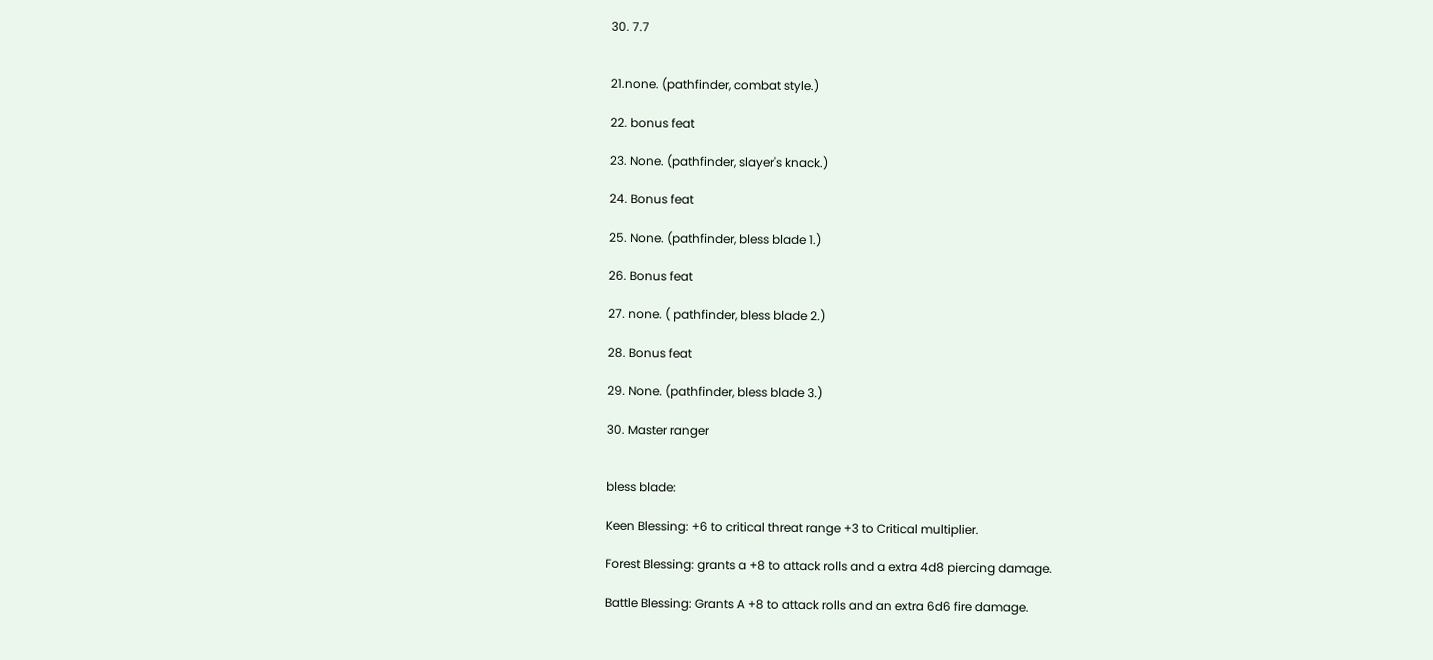30. 7.7


21.none. (pathfinder, combat style.)

22. bonus feat

23. None. (pathfinder, slayer's knack.)

24. Bonus feat

25. None. (pathfinder, bless blade 1.)

26. Bonus feat

27. none. ( pathfinder, bless blade 2.)

28. Bonus feat

29. None. (pathfinder, bless blade 3.)

30. Master ranger


bless blade:

Keen Blessing: +6 to critical threat range +3 to Critical multiplier.

Forest Blessing: grants a +8 to attack rolls and a extra 4d8 piercing damage.

Battle Blessing: Grants A +8 to attack rolls and an extra 6d6 fire damage.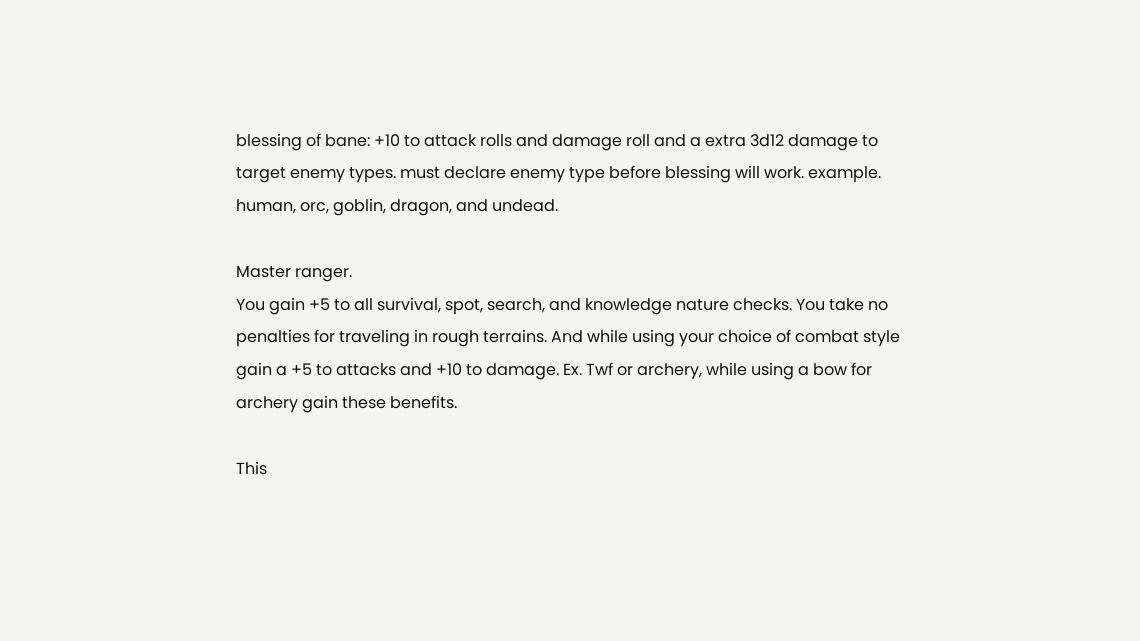blessing of bane: +10 to attack rolls and damage roll and a extra 3d12 damage to target enemy types. must declare enemy type before blessing will work. example. human, orc, goblin, dragon, and undead.

Master ranger.
You gain +5 to all survival, spot, search, and knowledge nature checks. You take no penalties for traveling in rough terrains. And while using your choice of combat style gain a +5 to attacks and +10 to damage. Ex. Twf or archery, while using a bow for archery gain these benefits.

This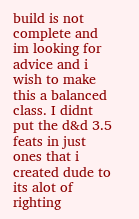build is not complete and im looking for advice and i wish to make this a balanced class. I didnt put the d&d 3.5 feats in just ones that i created dude to its alot of righting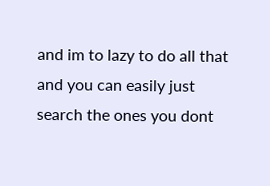and im to lazy to do all that and you can easily just search the ones you dont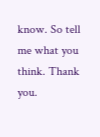know. So tell me what you think. Thank you.